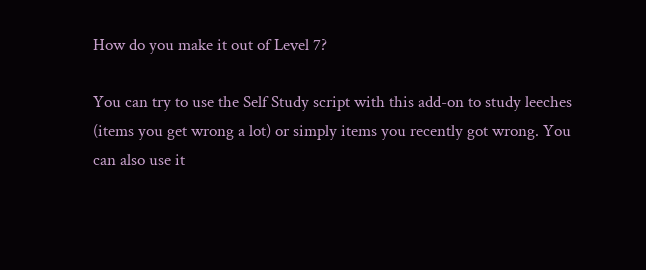How do you make it out of Level 7?

You can try to use the Self Study script with this add-on to study leeches (items you get wrong a lot) or simply items you recently got wrong. You can also use it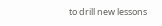to drill new lessons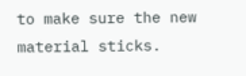to make sure the new material sticks.